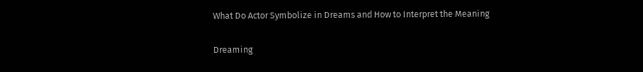What Do Actor Symbolize in Dreams and How to Interpret the Meaning

Dreaming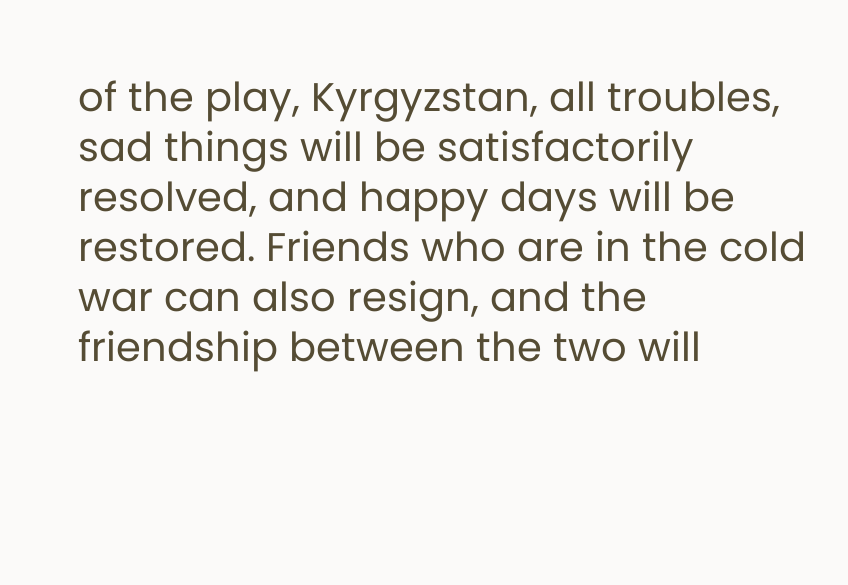of the play, Kyrgyzstan, all troubles, sad things will be satisfactorily resolved, and happy days will be restored. Friends who are in the cold war can also resign, and the friendship between the two will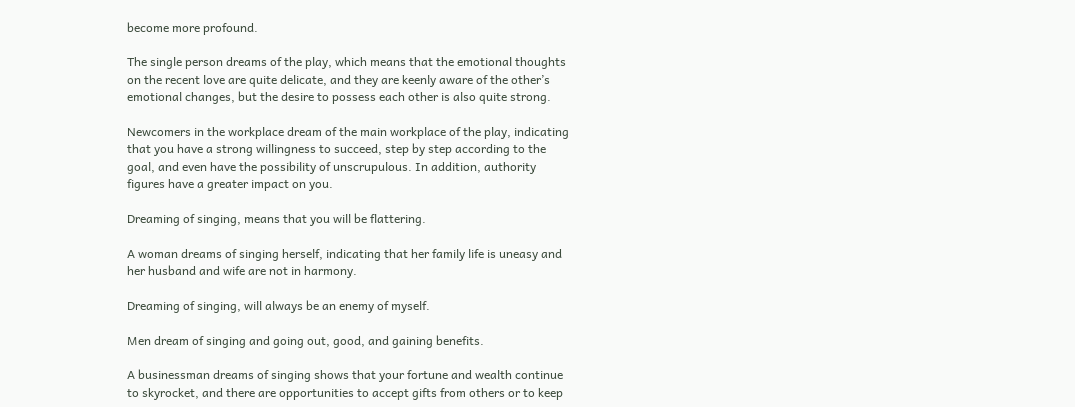become more profound.

The single person dreams of the play, which means that the emotional thoughts on the recent love are quite delicate, and they are keenly aware of the other’s emotional changes, but the desire to possess each other is also quite strong.

Newcomers in the workplace dream of the main workplace of the play, indicating that you have a strong willingness to succeed, step by step according to the goal, and even have the possibility of unscrupulous. In addition, authority figures have a greater impact on you.

Dreaming of singing, means that you will be flattering.

A woman dreams of singing herself, indicating that her family life is uneasy and her husband and wife are not in harmony.

Dreaming of singing, will always be an enemy of myself.

Men dream of singing and going out, good, and gaining benefits.

A businessman dreams of singing shows that your fortune and wealth continue to skyrocket, and there are opportunities to accept gifts from others or to keep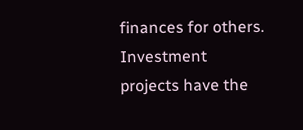finances for others. Investment projects have the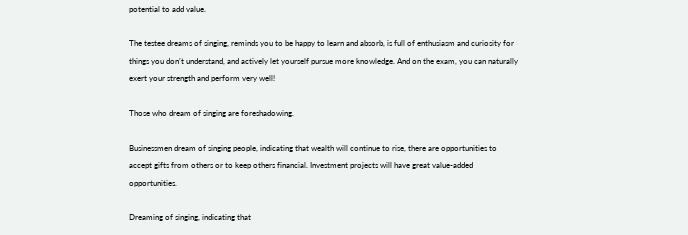potential to add value.

The testee dreams of singing, reminds you to be happy to learn and absorb, is full of enthusiasm and curiosity for things you don’t understand, and actively let yourself pursue more knowledge. And on the exam, you can naturally exert your strength and perform very well!

Those who dream of singing are foreshadowing.

Businessmen dream of singing people, indicating that wealth will continue to rise, there are opportunities to accept gifts from others or to keep others financial. Investment projects will have great value-added opportunities.

Dreaming of singing, indicating that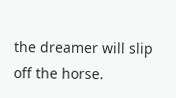the dreamer will slip off the horse.